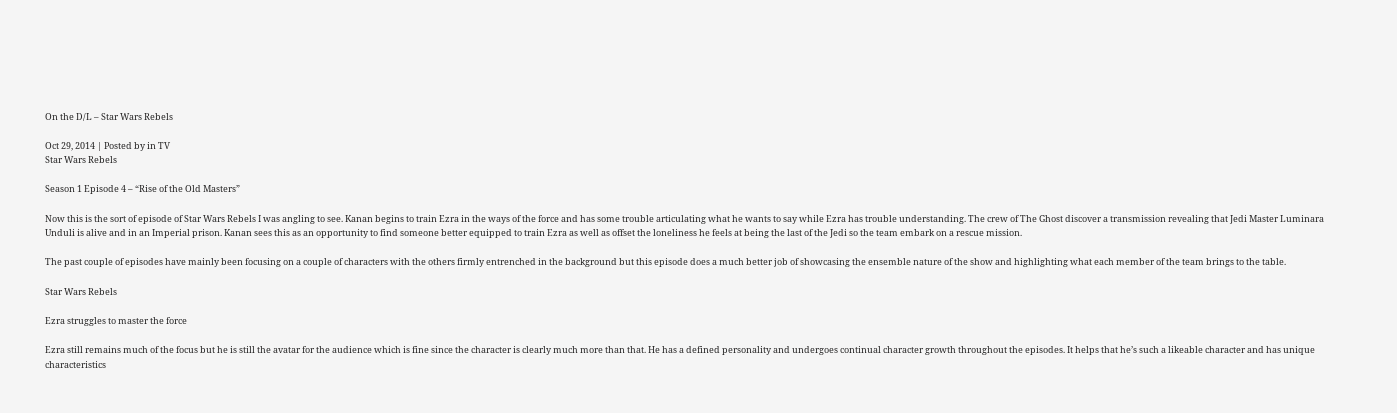On the D/L – Star Wars Rebels

Oct 29, 2014 | Posted by in TV
Star Wars Rebels

Season 1 Episode 4 – “Rise of the Old Masters”

Now this is the sort of episode of Star Wars Rebels I was angling to see. Kanan begins to train Ezra in the ways of the force and has some trouble articulating what he wants to say while Ezra has trouble understanding. The crew of The Ghost discover a transmission revealing that Jedi Master Luminara Unduli is alive and in an Imperial prison. Kanan sees this as an opportunity to find someone better equipped to train Ezra as well as offset the loneliness he feels at being the last of the Jedi so the team embark on a rescue mission.

The past couple of episodes have mainly been focusing on a couple of characters with the others firmly entrenched in the background but this episode does a much better job of showcasing the ensemble nature of the show and highlighting what each member of the team brings to the table.

Star Wars Rebels

Ezra struggles to master the force

Ezra still remains much of the focus but he is still the avatar for the audience which is fine since the character is clearly much more than that. He has a defined personality and undergoes continual character growth throughout the episodes. It helps that he’s such a likeable character and has unique characteristics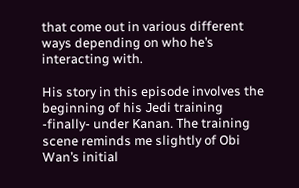that come out in various different ways depending on who he’s interacting with.

His story in this episode involves the beginning of his Jedi training -finally- under Kanan. The training scene reminds me slightly of Obi Wan’s initial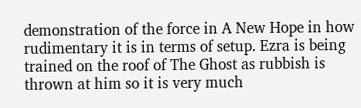demonstration of the force in A New Hope in how rudimentary it is in terms of setup. Ezra is being trained on the roof of The Ghost as rubbish is thrown at him so it is very much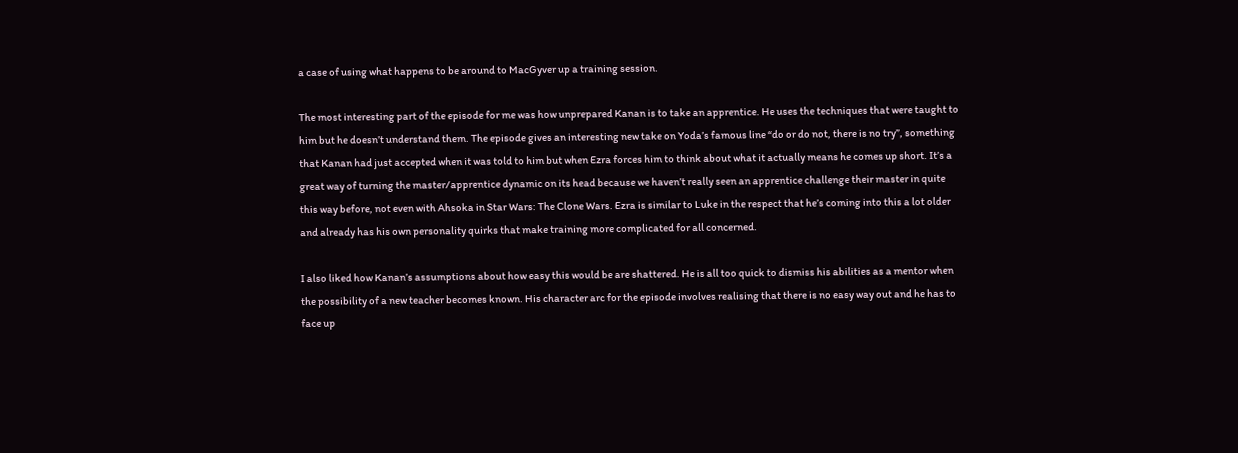a case of using what happens to be around to MacGyver up a training session.

The most interesting part of the episode for me was how unprepared Kanan is to take an apprentice. He uses the techniques that were taught to him but he doesn’t understand them. The episode gives an interesting new take on Yoda’s famous line “do or do not, there is no try”, something that Kanan had just accepted when it was told to him but when Ezra forces him to think about what it actually means he comes up short. It’s a great way of turning the master/apprentice dynamic on its head because we haven’t really seen an apprentice challenge their master in quite this way before, not even with Ahsoka in Star Wars: The Clone Wars. Ezra is similar to Luke in the respect that he’s coming into this a lot older and already has his own personality quirks that make training more complicated for all concerned.

I also liked how Kanan’s assumptions about how easy this would be are shattered. He is all too quick to dismiss his abilities as a mentor when the possibility of a new teacher becomes known. His character arc for the episode involves realising that there is no easy way out and he has to face up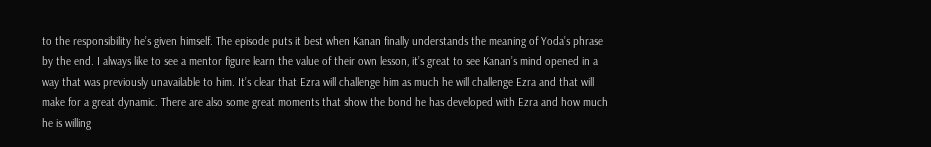to the responsibility he’s given himself. The episode puts it best when Kanan finally understands the meaning of Yoda’s phrase by the end. I always like to see a mentor figure learn the value of their own lesson, it’s great to see Kanan’s mind opened in a way that was previously unavailable to him. It’s clear that Ezra will challenge him as much he will challenge Ezra and that will make for a great dynamic. There are also some great moments that show the bond he has developed with Ezra and how much he is willing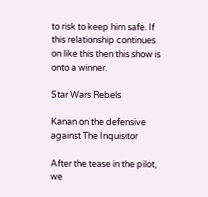to risk to keep him safe. If this relationship continues on like this then this show is onto a winner.

Star Wars Rebels

Kanan on the defensive against The Inquisitor

After the tease in the pilot, we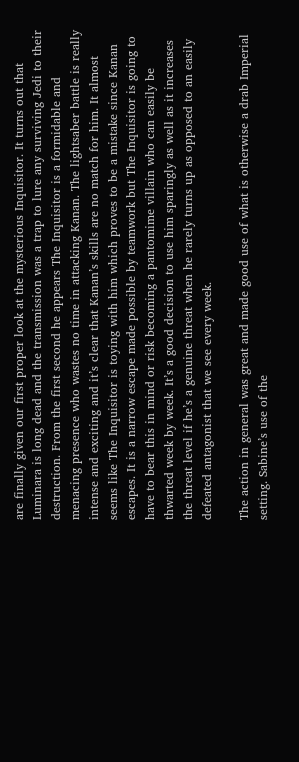are finally given our first proper look at the mysterious Inquisitor. It turns out that Luminara is long dead and the transmission was a trap to lure any surviving Jedi to their destruction. From the first second he appears The Inquisitor is a formidable and menacing presence who wastes no time in attacking Kanan. The lightsaber battle is really intense and exciting and it’s clear that Kanan’s skills are no match for him. It almost seems like The Inquisitor is toying with him which proves to be a mistake since Kanan escapes. It is a narrow escape made possible by teamwork but The Inquisitor is going to have to bear this in mind or risk becoming a pantomime villain who can easily be thwarted week by week. It’s a good decision to use him sparingly as well as it increases the threat level if he’s a genuine threat when he rarely turns up as opposed to an easily defeated antagonist that we see every week.

The action in general was great and made good use of what is otherwise a drab Imperial setting. Sabine’s use of the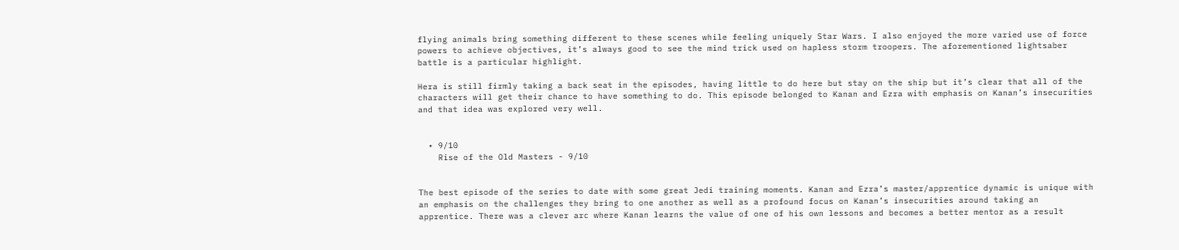flying animals bring something different to these scenes while feeling uniquely Star Wars. I also enjoyed the more varied use of force powers to achieve objectives, it’s always good to see the mind trick used on hapless storm troopers. The aforementioned lightsaber battle is a particular highlight.

Hera is still firmly taking a back seat in the episodes, having little to do here but stay on the ship but it’s clear that all of the characters will get their chance to have something to do. This episode belonged to Kanan and Ezra with emphasis on Kanan’s insecurities and that idea was explored very well.


  • 9/10
    Rise of the Old Masters - 9/10


The best episode of the series to date with some great Jedi training moments. Kanan and Ezra’s master/apprentice dynamic is unique with an emphasis on the challenges they bring to one another as well as a profound focus on Kanan’s insecurities around taking an apprentice. There was a clever arc where Kanan learns the value of one of his own lessons and becomes a better mentor as a result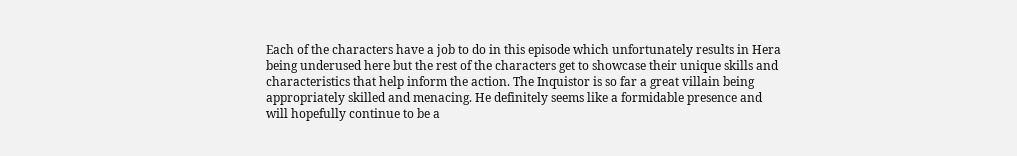Each of the characters have a job to do in this episode which unfortunately results in Hera being underused here but the rest of the characters get to showcase their unique skills and characteristics that help inform the action. The Inquistor is so far a great villain being appropriately skilled and menacing. He definitely seems like a formidable presence and will hopefully continue to be a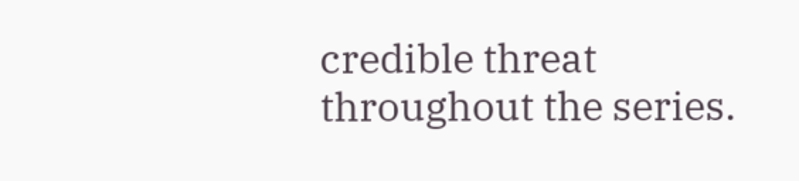credible threat throughout the series.